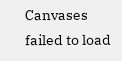Canvases failed to load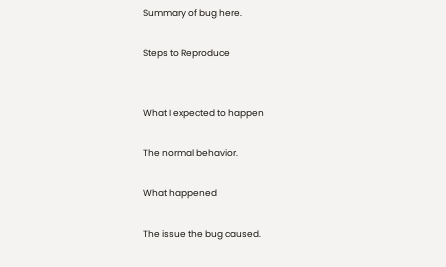Summary of bug here.

Steps to Reproduce


What I expected to happen

The normal behavior.

What happened

The issue the bug caused.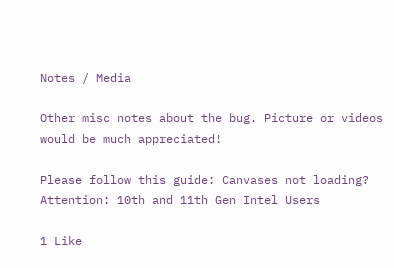Notes / Media

Other misc notes about the bug. Picture or videos would be much appreciated!

Please follow this guide: Canvases not loading? Attention: 10th and 11th Gen Intel Users

1 Like